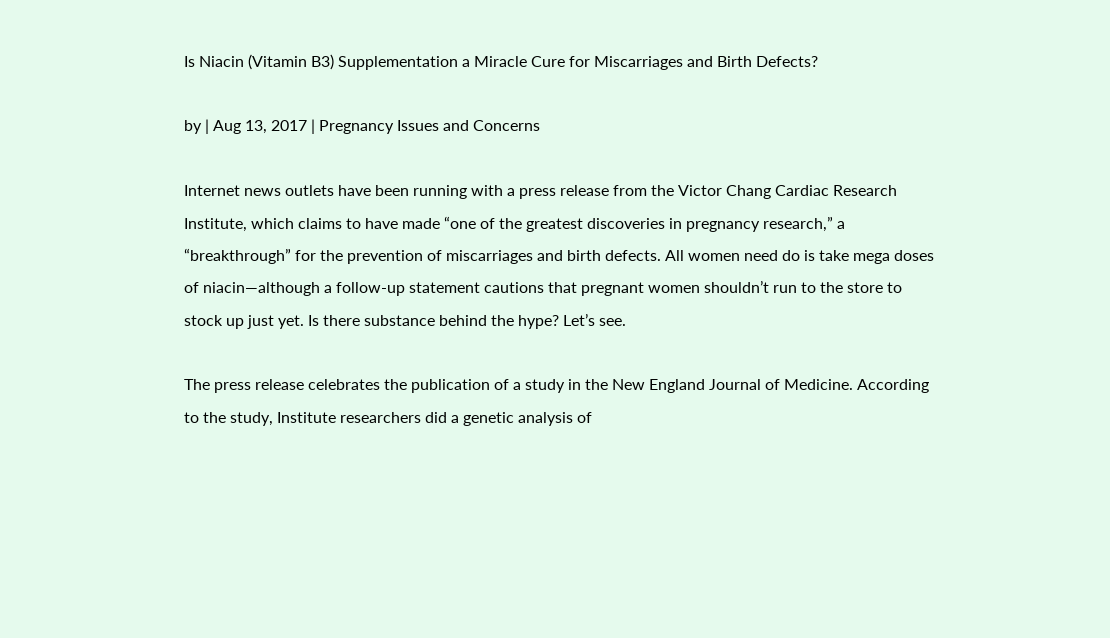Is Niacin (Vitamin B3) Supplementation a Miracle Cure for Miscarriages and Birth Defects?

by | Aug 13, 2017 | Pregnancy Issues and Concerns

Internet news outlets have been running with a press release from the Victor Chang Cardiac Research Institute, which claims to have made “one of the greatest discoveries in pregnancy research,” a “breakthrough” for the prevention of miscarriages and birth defects. All women need do is take mega doses of niacin—although a follow-up statement cautions that pregnant women shouldn’t run to the store to stock up just yet. Is there substance behind the hype? Let’s see.

The press release celebrates the publication of a study in the New England Journal of Medicine. According to the study, Institute researchers did a genetic analysis of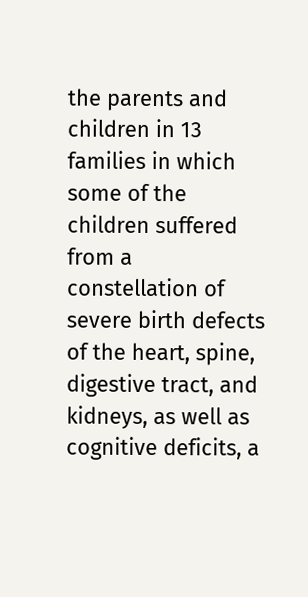the parents and children in 13 families in which some of the children suffered from a constellation of severe birth defects of the heart, spine, digestive tract, and kidneys, as well as cognitive deficits, a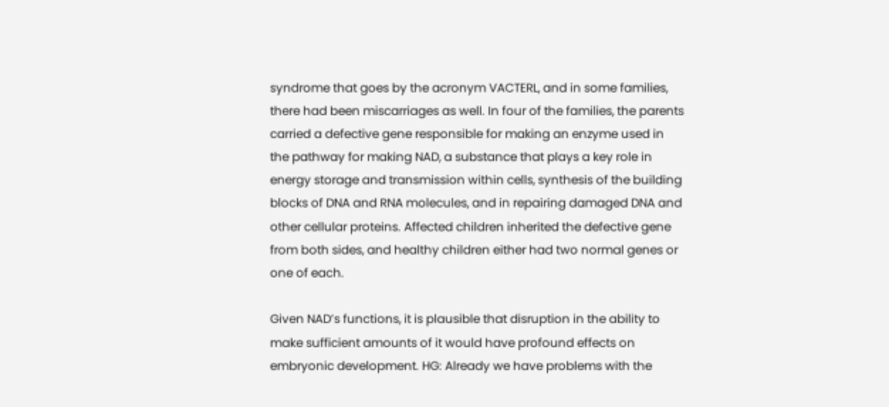syndrome that goes by the acronym VACTERL, and in some families, there had been miscarriages as well. In four of the families, the parents carried a defective gene responsible for making an enzyme used in the pathway for making NAD, a substance that plays a key role in energy storage and transmission within cells, synthesis of the building blocks of DNA and RNA molecules, and in repairing damaged DNA and other cellular proteins. Affected children inherited the defective gene from both sides, and healthy children either had two normal genes or one of each.

Given NAD’s functions, it is plausible that disruption in the ability to make sufficient amounts of it would have profound effects on embryonic development. HG: Already we have problems with the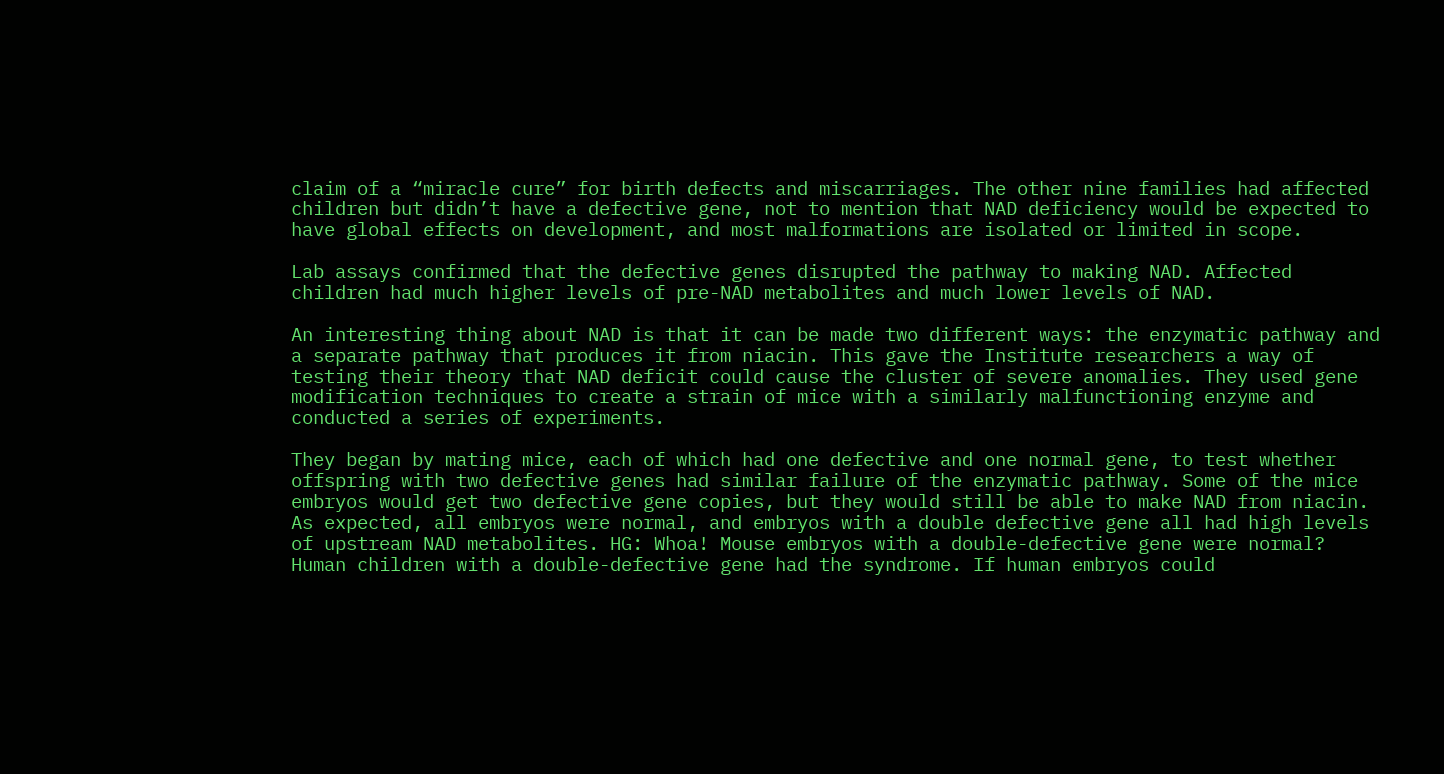claim of a “miracle cure” for birth defects and miscarriages. The other nine families had affected children but didn’t have a defective gene, not to mention that NAD deficiency would be expected to have global effects on development, and most malformations are isolated or limited in scope.

Lab assays confirmed that the defective genes disrupted the pathway to making NAD. Affected children had much higher levels of pre-NAD metabolites and much lower levels of NAD.

An interesting thing about NAD is that it can be made two different ways: the enzymatic pathway and a separate pathway that produces it from niacin. This gave the Institute researchers a way of testing their theory that NAD deficit could cause the cluster of severe anomalies. They used gene modification techniques to create a strain of mice with a similarly malfunctioning enzyme and conducted a series of experiments.

They began by mating mice, each of which had one defective and one normal gene, to test whether offspring with two defective genes had similar failure of the enzymatic pathway. Some of the mice embryos would get two defective gene copies, but they would still be able to make NAD from niacin. As expected, all embryos were normal, and embryos with a double defective gene all had high levels of upstream NAD metabolites. HG: Whoa! Mouse embryos with a double-defective gene were normal? Human children with a double-defective gene had the syndrome. If human embryos could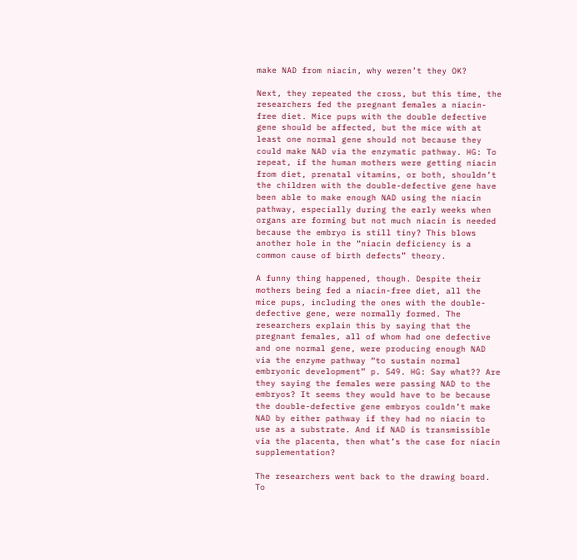make NAD from niacin, why weren’t they OK?

Next, they repeated the cross, but this time, the researchers fed the pregnant females a niacin-free diet. Mice pups with the double defective gene should be affected, but the mice with at least one normal gene should not because they could make NAD via the enzymatic pathway. HG: To repeat, if the human mothers were getting niacin from diet, prenatal vitamins, or both, shouldn’t the children with the double-defective gene have been able to make enough NAD using the niacin pathway, especially during the early weeks when organs are forming but not much niacin is needed because the embryo is still tiny? This blows another hole in the “niacin deficiency is a common cause of birth defects” theory.

A funny thing happened, though. Despite their mothers being fed a niacin-free diet, all the mice pups, including the ones with the double-defective gene, were normally formed. The researchers explain this by saying that the pregnant females, all of whom had one defective and one normal gene, were producing enough NAD via the enzyme pathway “to sustain normal embryonic development” p. 549. HG: Say what?? Are they saying the females were passing NAD to the embryos? It seems they would have to be because the double-defective gene embryos couldn’t make NAD by either pathway if they had no niacin to use as a substrate. And if NAD is transmissible via the placenta, then what’s the case for niacin supplementation?

The researchers went back to the drawing board. To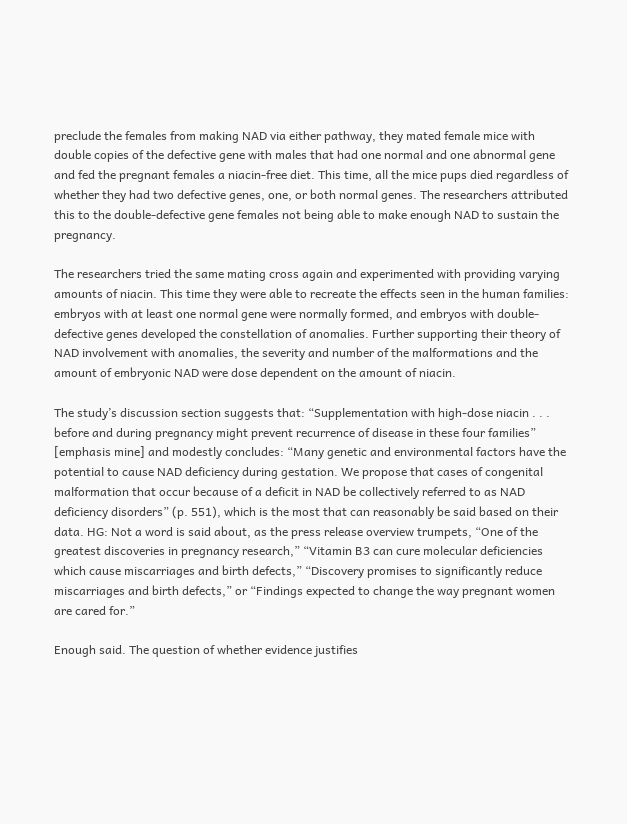preclude the females from making NAD via either pathway, they mated female mice with double copies of the defective gene with males that had one normal and one abnormal gene and fed the pregnant females a niacin-free diet. This time, all the mice pups died regardless of whether they had two defective genes, one, or both normal genes. The researchers attributed this to the double-defective gene females not being able to make enough NAD to sustain the pregnancy.

The researchers tried the same mating cross again and experimented with providing varying amounts of niacin. This time they were able to recreate the effects seen in the human families: embryos with at least one normal gene were normally formed, and embryos with double-defective genes developed the constellation of anomalies. Further supporting their theory of NAD involvement with anomalies, the severity and number of the malformations and the amount of embryonic NAD were dose dependent on the amount of niacin.

The study’s discussion section suggests that: “Supplementation with high-dose niacin . . . before and during pregnancy might prevent recurrence of disease in these four families” [emphasis mine] and modestly concludes: “Many genetic and environmental factors have the potential to cause NAD deficiency during gestation. We propose that cases of congenital malformation that occur because of a deficit in NAD be collectively referred to as NAD deficiency disorders” (p. 551), which is the most that can reasonably be said based on their data. HG: Not a word is said about, as the press release overview trumpets, “One of the greatest discoveries in pregnancy research,” “Vitamin B3 can cure molecular deficiencies which cause miscarriages and birth defects,” “Discovery promises to significantly reduce miscarriages and birth defects,” or “Findings expected to change the way pregnant women are cared for.”

Enough said. The question of whether evidence justifies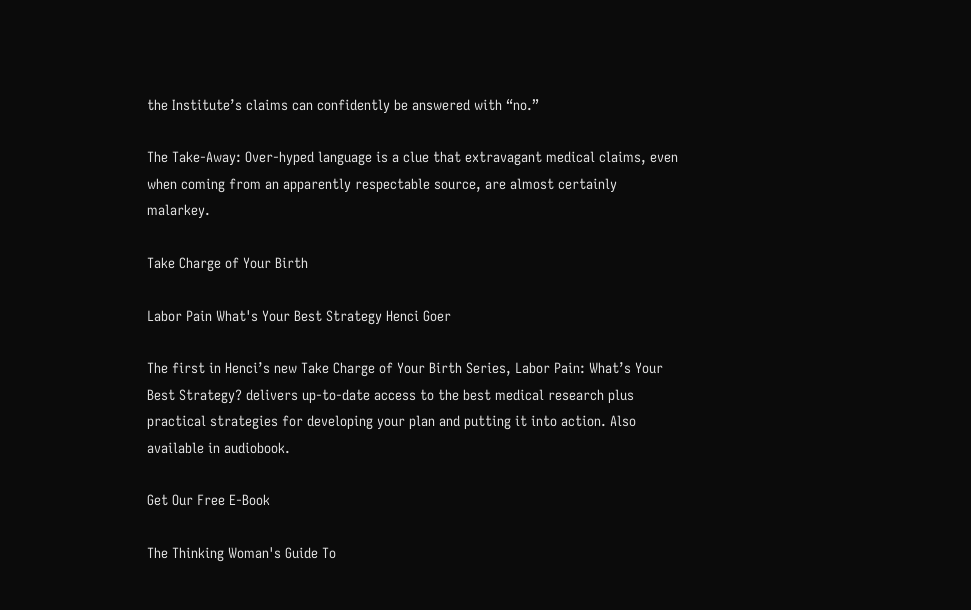the Institute’s claims can confidently be answered with “no.”

The Take-Away: Over-hyped language is a clue that extravagant medical claims, even when coming from an apparently respectable source, are almost certainly malarkey.

Take Charge of Your Birth

Labor Pain What's Your Best Strategy Henci Goer

The first in Henci’s new Take Charge of Your Birth Series, Labor Pain: What’s Your Best Strategy? delivers up-to-date access to the best medical research plus practical strategies for developing your plan and putting it into action. Also available in audiobook.

Get Our Free E-Book

The Thinking Woman's Guide To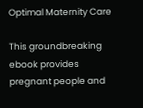Optimal Maternity Care

This groundbreaking ebook provides pregnant people and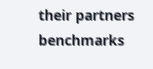their partners benchmarks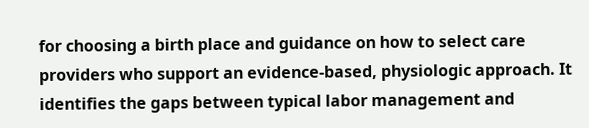for choosing a birth place and guidance on how to select care providers who support an evidence-based, physiologic approach. It identifies the gaps between typical labor management and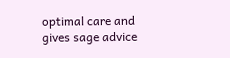optimal care and gives sage advice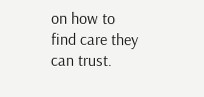on how to find care they can trust.